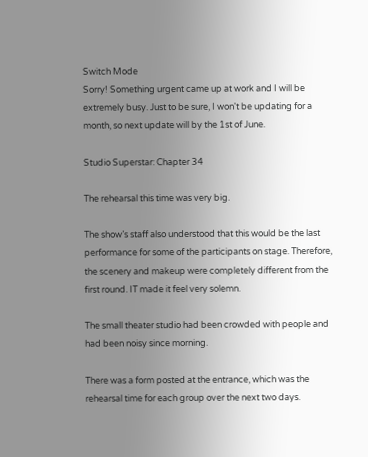Switch Mode
Sorry! Something urgent came up at work and I will be extremely busy. Just to be sure, I won't be updating for a month, so next update will by the 1st of June.

Studio Superstar: Chapter 34

The rehearsal this time was very big.

The show’s staff also understood that this would be the last performance for some of the participants on stage. Therefore, the scenery and makeup were completely different from the first round. IT made it feel very solemn.

The small theater studio had been crowded with people and had been noisy since morning.

There was a form posted at the entrance, which was the rehearsal time for each group over the next two days.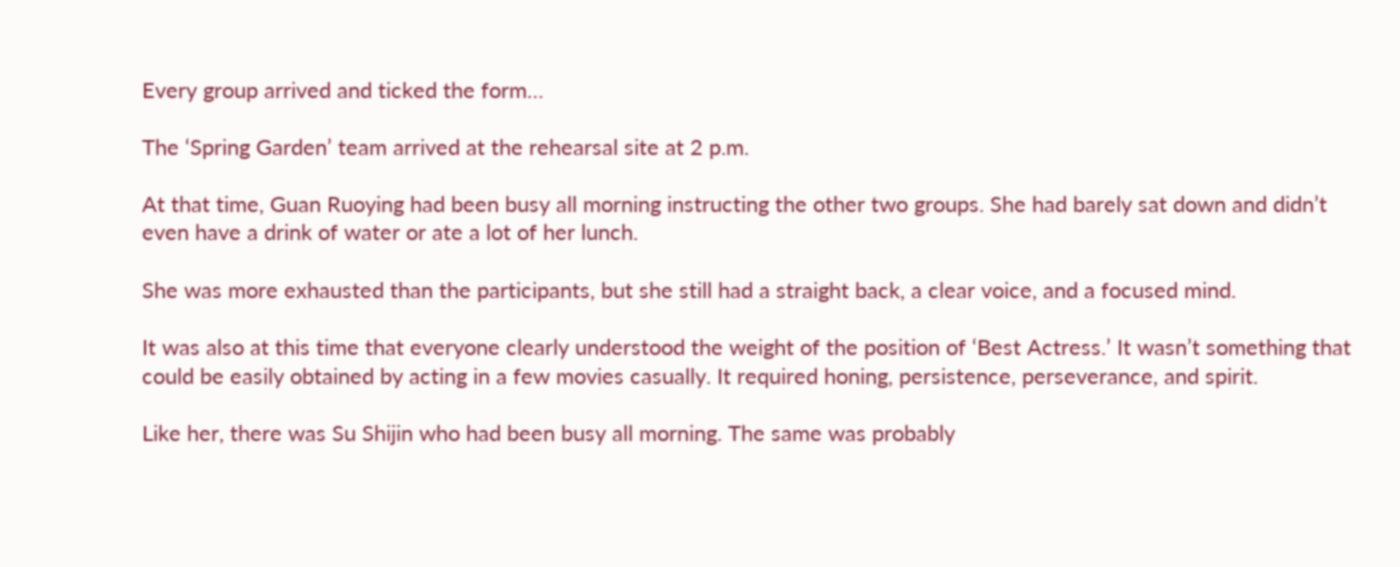Every group arrived and ticked the form…

The ‘Spring Garden’ team arrived at the rehearsal site at 2 p.m.

At that time, Guan Ruoying had been busy all morning instructing the other two groups. She had barely sat down and didn’t even have a drink of water or ate a lot of her lunch.

She was more exhausted than the participants, but she still had a straight back, a clear voice, and a focused mind.

It was also at this time that everyone clearly understood the weight of the position of ‘Best Actress.’ It wasn’t something that could be easily obtained by acting in a few movies casually. It required honing, persistence, perseverance, and spirit.

Like her, there was Su Shijin who had been busy all morning. The same was probably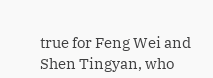true for Feng Wei and Shen Tingyan, who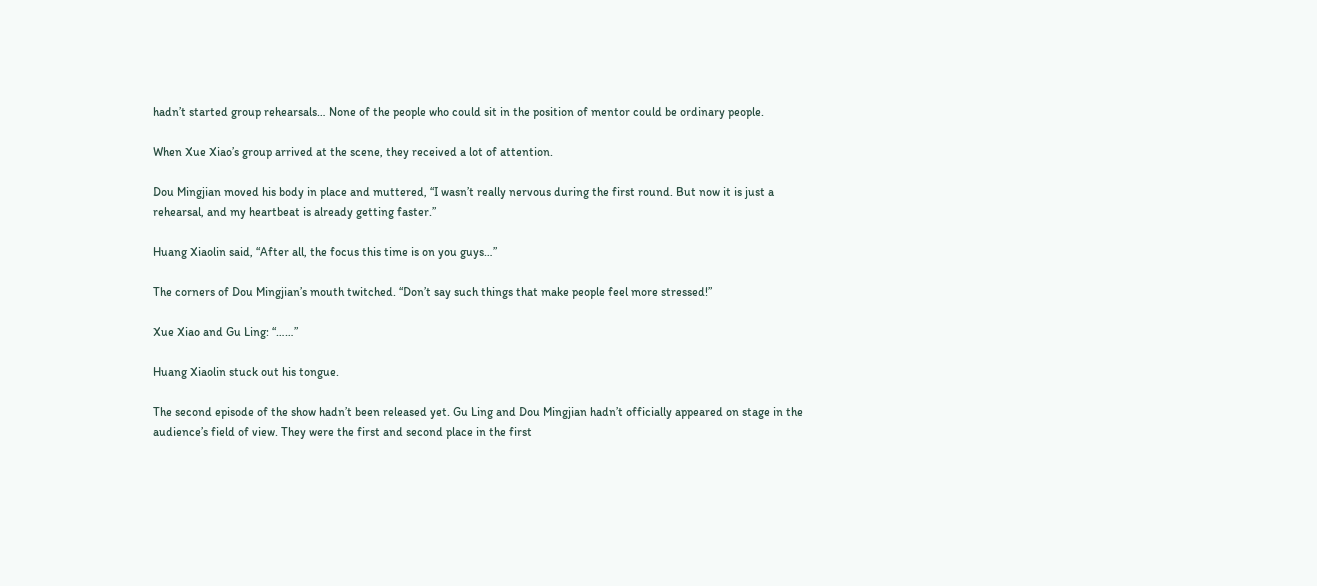hadn’t started group rehearsals… None of the people who could sit in the position of mentor could be ordinary people.

When Xue Xiao’s group arrived at the scene, they received a lot of attention.

Dou Mingjian moved his body in place and muttered, “I wasn’t really nervous during the first round. But now it is just a rehearsal, and my heartbeat is already getting faster.”

Huang Xiaolin said, “After all, the focus this time is on you guys…”

The corners of Dou Mingjian’s mouth twitched. “Don’t say such things that make people feel more stressed!”

Xue Xiao and Gu Ling: “……”

Huang Xiaolin stuck out his tongue.

The second episode of the show hadn’t been released yet. Gu Ling and Dou Mingjian hadn’t officially appeared on stage in the audience’s field of view. They were the first and second place in the first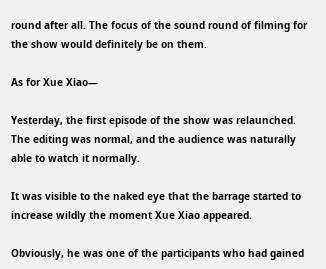round after all. The focus of the sound round of filming for the show would definitely be on them.

As for Xue Xiao—

Yesterday, the first episode of the show was relaunched. The editing was normal, and the audience was naturally able to watch it normally.

It was visible to the naked eye that the barrage started to increase wildly the moment Xue Xiao appeared.

Obviously, he was one of the participants who had gained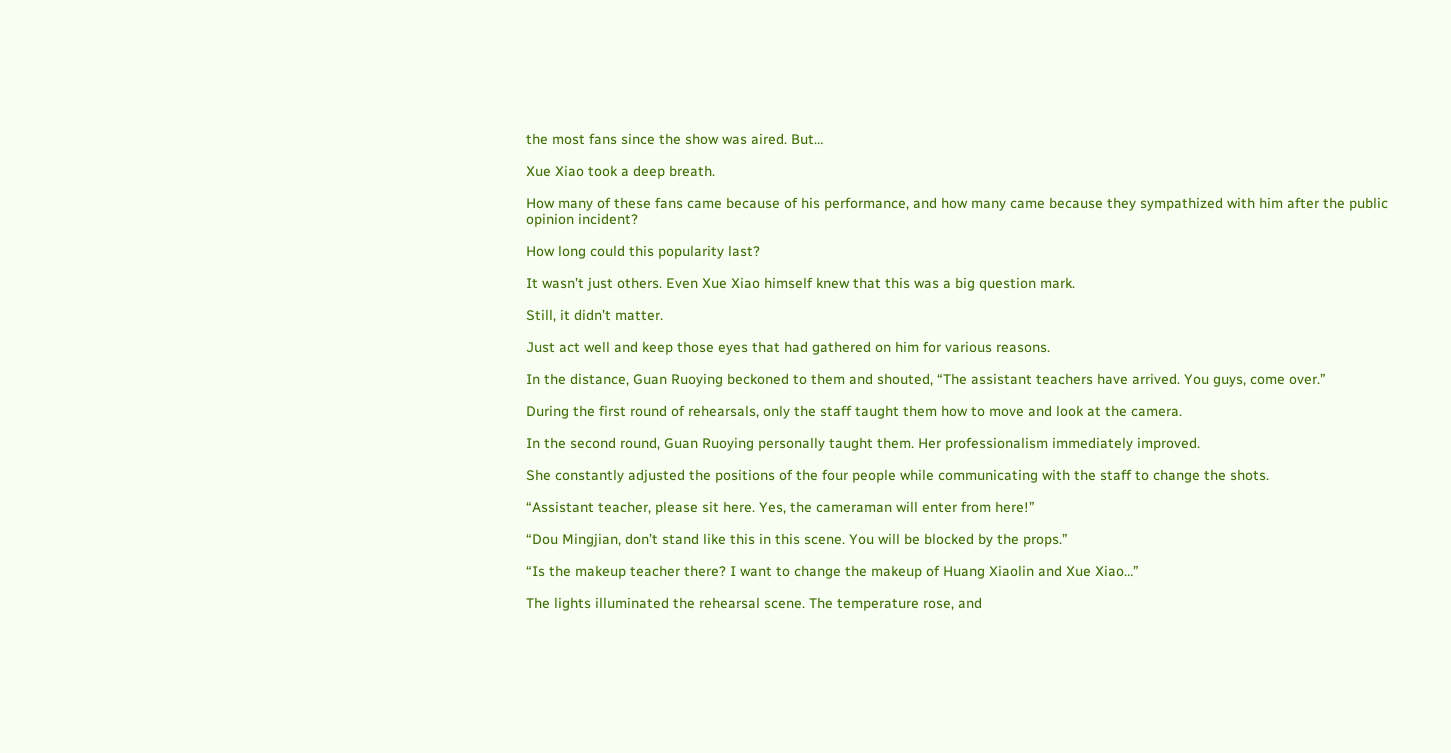the most fans since the show was aired. But…

Xue Xiao took a deep breath.

How many of these fans came because of his performance, and how many came because they sympathized with him after the public opinion incident?

How long could this popularity last?

It wasn’t just others. Even Xue Xiao himself knew that this was a big question mark.

Still, it didn’t matter.

Just act well and keep those eyes that had gathered on him for various reasons.

In the distance, Guan Ruoying beckoned to them and shouted, “The assistant teachers have arrived. You guys, come over.”

During the first round of rehearsals, only the staff taught them how to move and look at the camera.

In the second round, Guan Ruoying personally taught them. Her professionalism immediately improved.

She constantly adjusted the positions of the four people while communicating with the staff to change the shots.

“Assistant teacher, please sit here. Yes, the cameraman will enter from here!”

“Dou Mingjian, don’t stand like this in this scene. You will be blocked by the props.”

“Is the makeup teacher there? I want to change the makeup of Huang Xiaolin and Xue Xiao…”

The lights illuminated the rehearsal scene. The temperature rose, and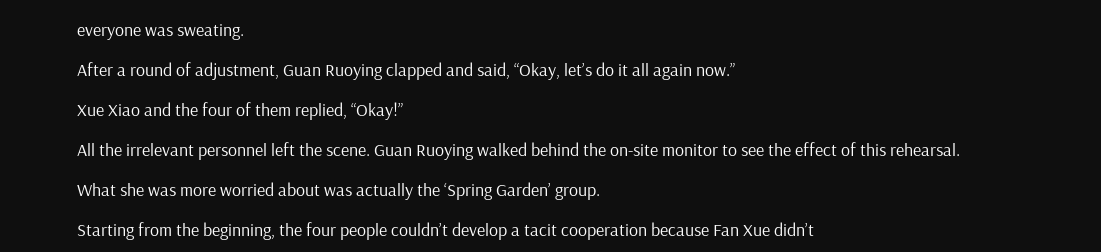everyone was sweating.

After a round of adjustment, Guan Ruoying clapped and said, “Okay, let’s do it all again now.”

Xue Xiao and the four of them replied, “Okay!”

All the irrelevant personnel left the scene. Guan Ruoying walked behind the on-site monitor to see the effect of this rehearsal.

What she was more worried about was actually the ‘Spring Garden’ group.

Starting from the beginning, the four people couldn’t develop a tacit cooperation because Fan Xue didn’t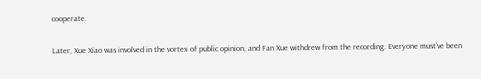cooperate.

Later, Xue Xiao was involved in the vortex of public opinion, and Fan Xue withdrew from the recording. Everyone must’ve been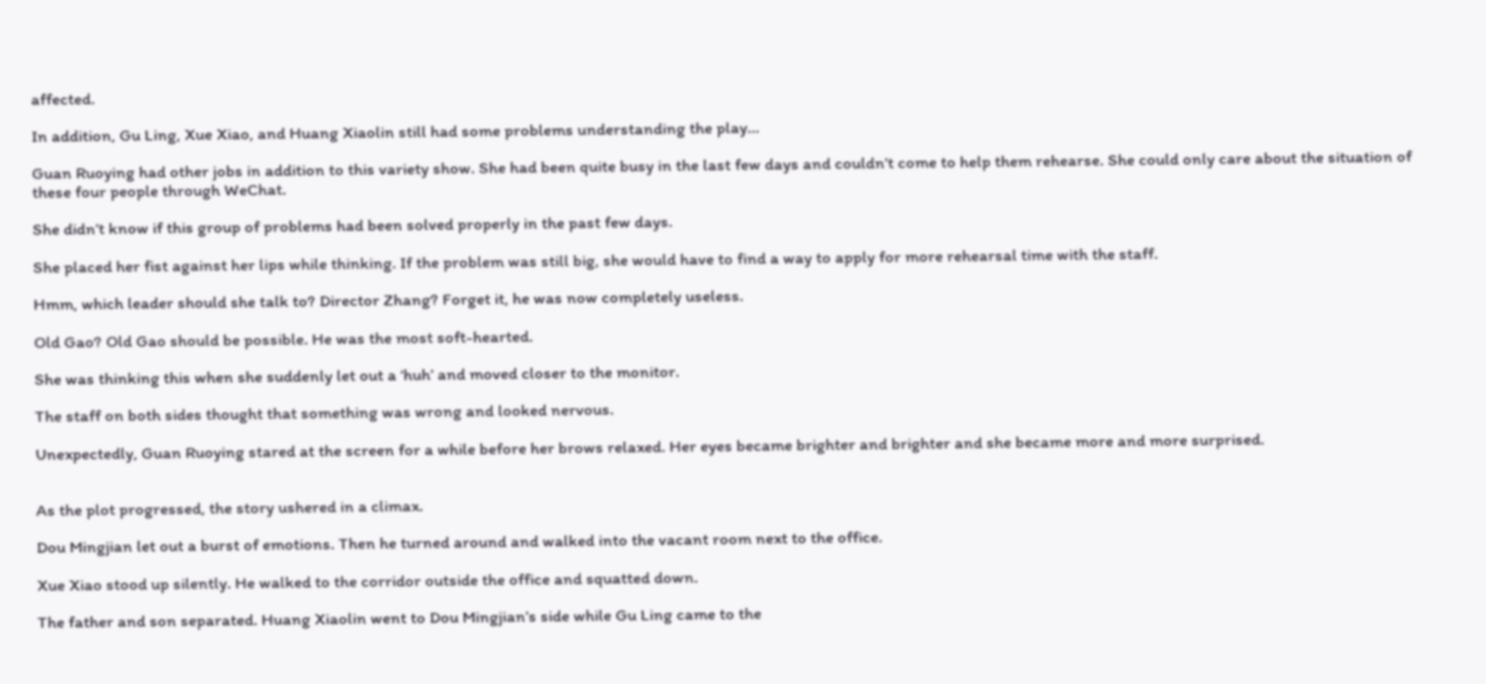affected.

In addition, Gu Ling, Xue Xiao, and Huang Xiaolin still had some problems understanding the play…

Guan Ruoying had other jobs in addition to this variety show. She had been quite busy in the last few days and couldn’t come to help them rehearse. She could only care about the situation of these four people through WeChat.

She didn’t know if this group of problems had been solved properly in the past few days.

She placed her fist against her lips while thinking. If the problem was still big, she would have to find a way to apply for more rehearsal time with the staff.

Hmm, which leader should she talk to? Director Zhang? Forget it, he was now completely useless.

Old Gao? Old Gao should be possible. He was the most soft-hearted.

She was thinking this when she suddenly let out a ‘huh’ and moved closer to the monitor.

The staff on both sides thought that something was wrong and looked nervous.

Unexpectedly, Guan Ruoying stared at the screen for a while before her brows relaxed. Her eyes became brighter and brighter and she became more and more surprised.


As the plot progressed, the story ushered in a climax.

Dou Mingjian let out a burst of emotions. Then he turned around and walked into the vacant room next to the office.

Xue Xiao stood up silently. He walked to the corridor outside the office and squatted down.

The father and son separated. Huang Xiaolin went to Dou Mingjian’s side while Gu Ling came to the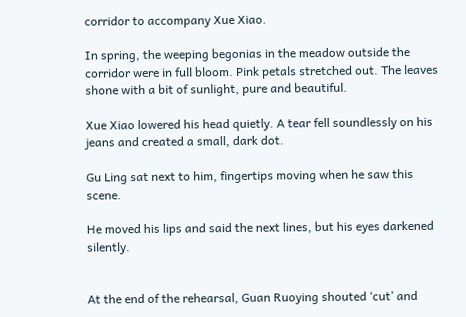corridor to accompany Xue Xiao.

In spring, the weeping begonias in the meadow outside the corridor were in full bloom. Pink petals stretched out. The leaves shone with a bit of sunlight, pure and beautiful.

Xue Xiao lowered his head quietly. A tear fell soundlessly on his jeans and created a small, dark dot.

Gu Ling sat next to him, fingertips moving when he saw this scene.

He moved his lips and said the next lines, but his eyes darkened silently.


At the end of the rehearsal, Guan Ruoying shouted ‘cut’ and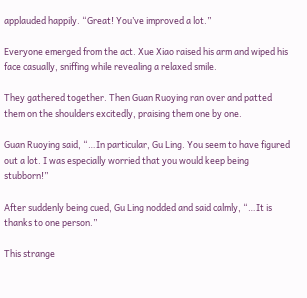applauded happily. “Great! You’ve improved a lot.”

Everyone emerged from the act. Xue Xiao raised his arm and wiped his face casually, sniffing while revealing a relaxed smile.

They gathered together. Then Guan Ruoying ran over and patted them on the shoulders excitedly, praising them one by one.

Guan Ruoying said, “…In particular, Gu Ling. You seem to have figured out a lot. I was especially worried that you would keep being stubborn!”

After suddenly being cued, Gu Ling nodded and said calmly, “…It is thanks to one person.”

This strange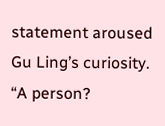statement aroused Gu Ling’s curiosity. “A person?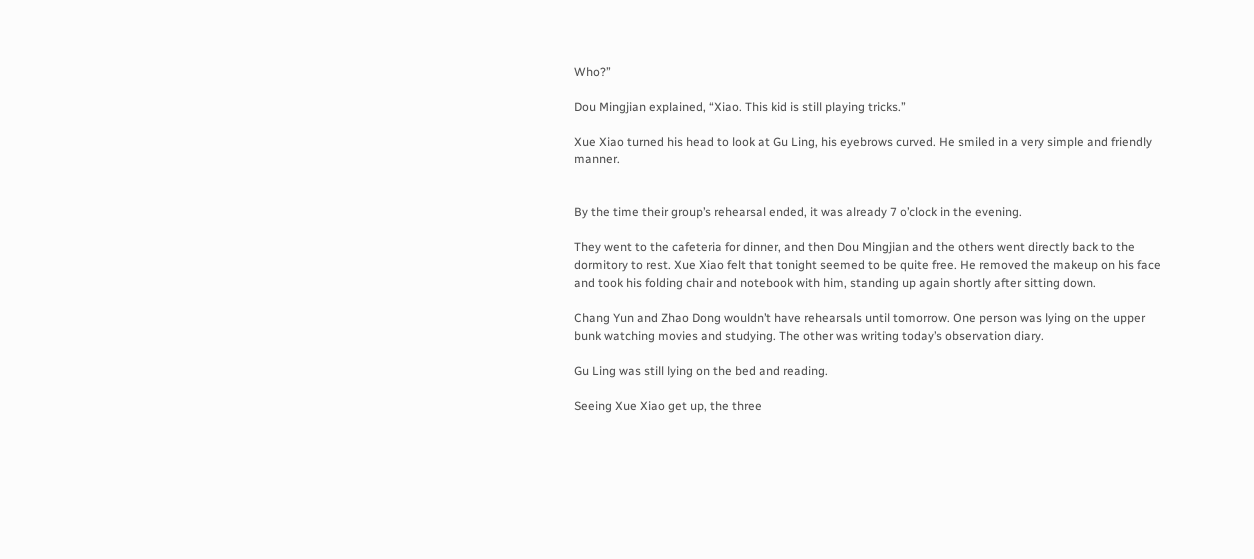Who?”

Dou Mingjian explained, “Xiao. This kid is still playing tricks.”

Xue Xiao turned his head to look at Gu Ling, his eyebrows curved. He smiled in a very simple and friendly manner.


By the time their group’s rehearsal ended, it was already 7 o’clock in the evening.

They went to the cafeteria for dinner, and then Dou Mingjian and the others went directly back to the dormitory to rest. Xue Xiao felt that tonight seemed to be quite free. He removed the makeup on his face and took his folding chair and notebook with him, standing up again shortly after sitting down.

Chang Yun and Zhao Dong wouldn’t have rehearsals until tomorrow. One person was lying on the upper bunk watching movies and studying. The other was writing today’s observation diary.

Gu Ling was still lying on the bed and reading.

Seeing Xue Xiao get up, the three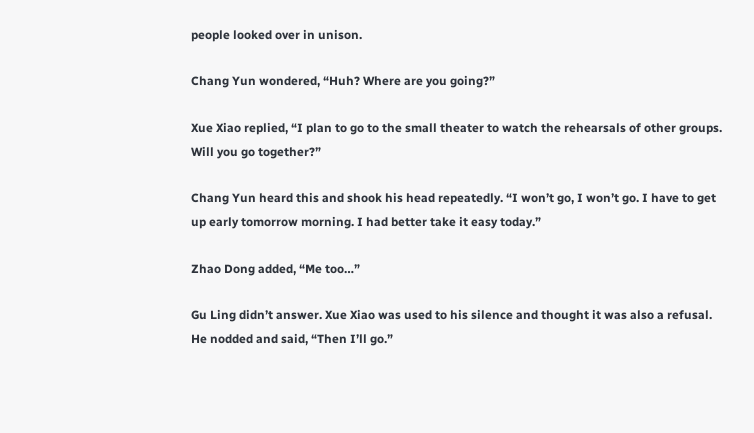people looked over in unison.

Chang Yun wondered, “Huh? Where are you going?”

Xue Xiao replied, “I plan to go to the small theater to watch the rehearsals of other groups. Will you go together?”

Chang Yun heard this and shook his head repeatedly. “I won’t go, I won’t go. I have to get up early tomorrow morning. I had better take it easy today.”

Zhao Dong added, “Me too…”

Gu Ling didn’t answer. Xue Xiao was used to his silence and thought it was also a refusal. He nodded and said, “Then I’ll go.”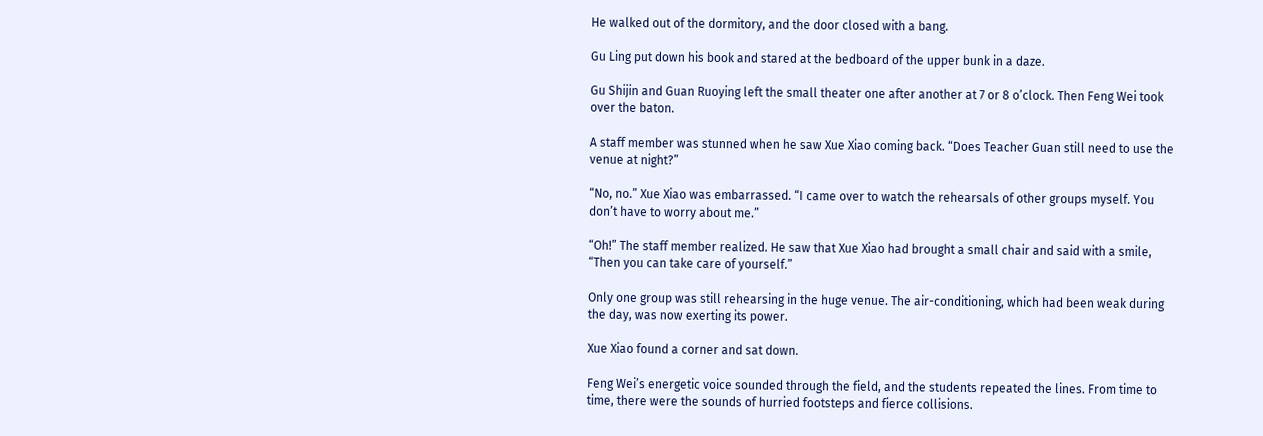He walked out of the dormitory, and the door closed with a bang.

Gu Ling put down his book and stared at the bedboard of the upper bunk in a daze.

Gu Shijin and Guan Ruoying left the small theater one after another at 7 or 8 o’clock. Then Feng Wei took over the baton.

A staff member was stunned when he saw Xue Xiao coming back. “Does Teacher Guan still need to use the venue at night?”

“No, no.” Xue Xiao was embarrassed. “I came over to watch the rehearsals of other groups myself. You don’t have to worry about me.”

“Oh!” The staff member realized. He saw that Xue Xiao had brought a small chair and said with a smile, “Then you can take care of yourself.”

Only one group was still rehearsing in the huge venue. The air-conditioning, which had been weak during the day, was now exerting its power.

Xue Xiao found a corner and sat down.

Feng Wei’s energetic voice sounded through the field, and the students repeated the lines. From time to time, there were the sounds of hurried footsteps and fierce collisions.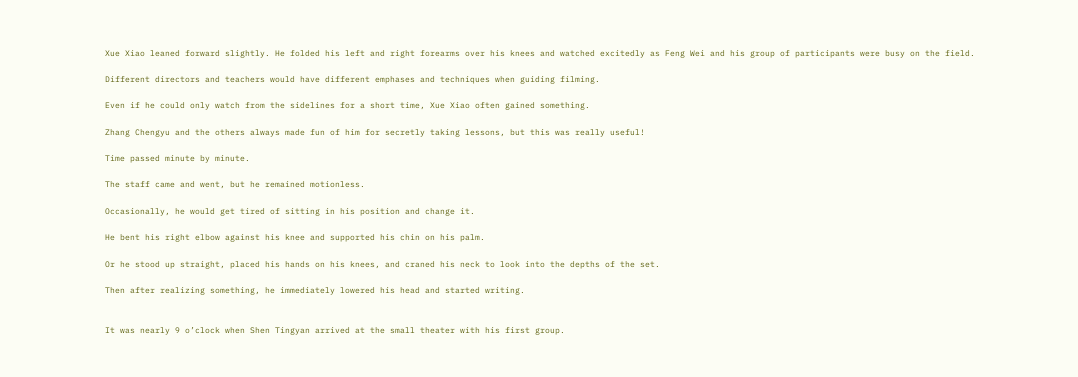Xue Xiao leaned forward slightly. He folded his left and right forearms over his knees and watched excitedly as Feng Wei and his group of participants were busy on the field.

Different directors and teachers would have different emphases and techniques when guiding filming.

Even if he could only watch from the sidelines for a short time, Xue Xiao often gained something.

Zhang Chengyu and the others always made fun of him for secretly taking lessons, but this was really useful!

Time passed minute by minute.

The staff came and went, but he remained motionless.

Occasionally, he would get tired of sitting in his position and change it.

He bent his right elbow against his knee and supported his chin on his palm.

Or he stood up straight, placed his hands on his knees, and craned his neck to look into the depths of the set.

Then after realizing something, he immediately lowered his head and started writing.


It was nearly 9 o’clock when Shen Tingyan arrived at the small theater with his first group.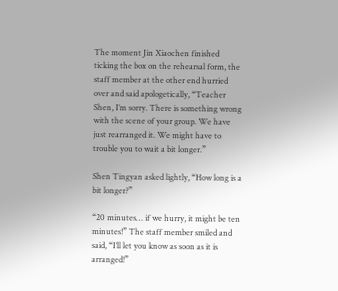The moment Jin Xiaochen finished ticking the box on the rehearsal form, the staff member at the other end hurried over and said apologetically, “Teacher Shen, I’m sorry. There is something wrong with the scene of your group. We have just rearranged it. We might have to trouble you to wait a bit longer.”

Shen Tingyan asked lightly, “How long is a bit longer?”

“20 minutes… if we hurry, it might be ten minutes!” The staff member smiled and said, “I’ll let you know as soon as it is arranged!”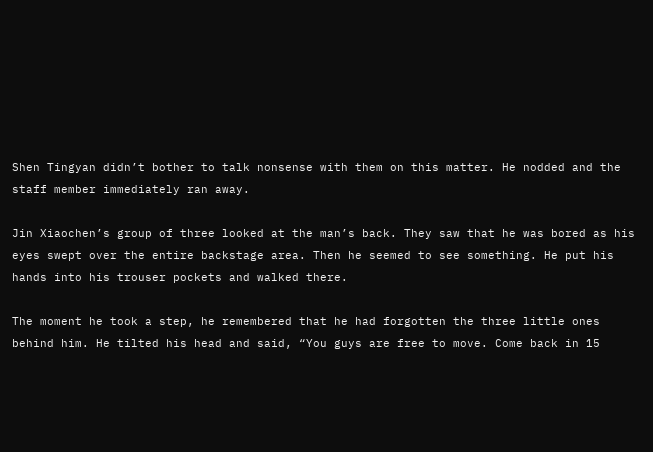Shen Tingyan didn’t bother to talk nonsense with them on this matter. He nodded and the staff member immediately ran away.

Jin Xiaochen’s group of three looked at the man’s back. They saw that he was bored as his eyes swept over the entire backstage area. Then he seemed to see something. He put his hands into his trouser pockets and walked there.

The moment he took a step, he remembered that he had forgotten the three little ones behind him. He tilted his head and said, “You guys are free to move. Come back in 15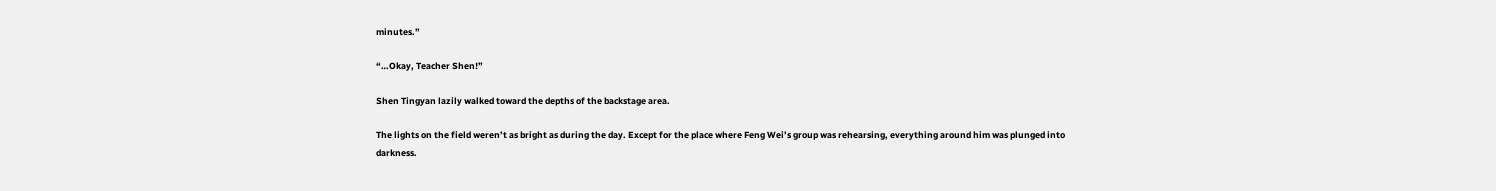minutes.”

“…Okay, Teacher Shen!”

Shen Tingyan lazily walked toward the depths of the backstage area.

The lights on the field weren’t as bright as during the day. Except for the place where Feng Wei’s group was rehearsing, everything around him was plunged into darkness.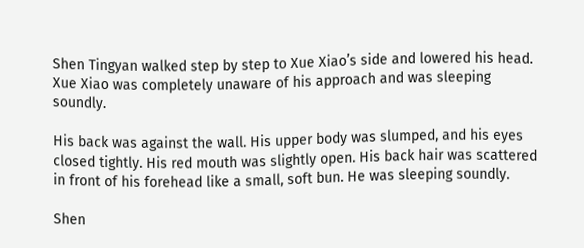Shen Tingyan walked step by step to Xue Xiao’s side and lowered his head. Xue Xiao was completely unaware of his approach and was sleeping soundly.

His back was against the wall. His upper body was slumped, and his eyes closed tightly. His red mouth was slightly open. His back hair was scattered in front of his forehead like a small, soft bun. He was sleeping soundly.

Shen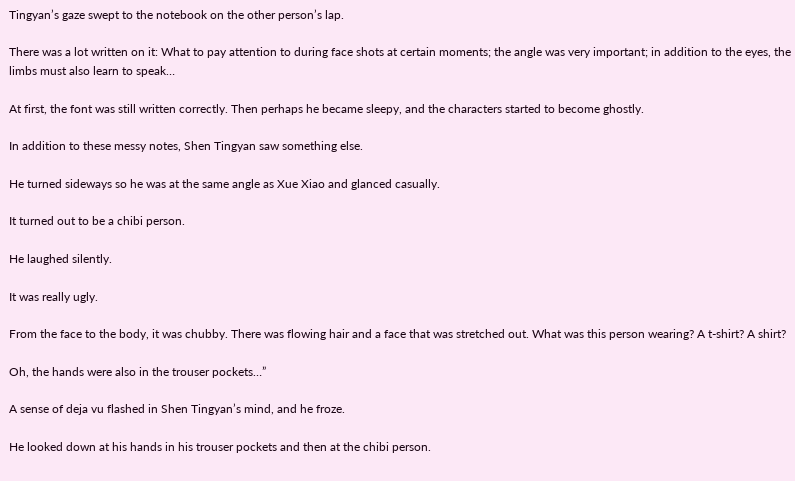Tingyan’s gaze swept to the notebook on the other person’s lap.

There was a lot written on it: What to pay attention to during face shots at certain moments; the angle was very important; in addition to the eyes, the limbs must also learn to speak…

At first, the font was still written correctly. Then perhaps he became sleepy, and the characters started to become ghostly.

In addition to these messy notes, Shen Tingyan saw something else.

He turned sideways so he was at the same angle as Xue Xiao and glanced casually.

It turned out to be a chibi person.

He laughed silently.

It was really ugly.

From the face to the body, it was chubby. There was flowing hair and a face that was stretched out. What was this person wearing? A t-shirt? A shirt?

Oh, the hands were also in the trouser pockets…”

A sense of deja vu flashed in Shen Tingyan’s mind, and he froze.

He looked down at his hands in his trouser pockets and then at the chibi person.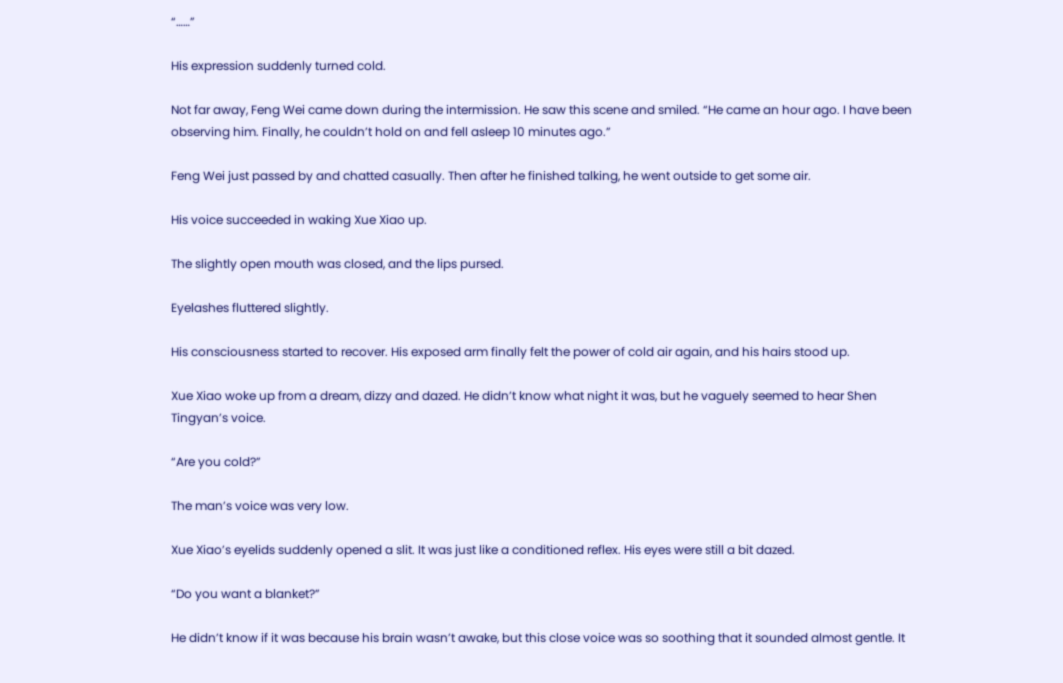“……”

His expression suddenly turned cold.

Not far away, Feng Wei came down during the intermission. He saw this scene and smiled. “He came an hour ago. I have been observing him. Finally, he couldn’t hold on and fell asleep 10 minutes ago.”

Feng Wei just passed by and chatted casually. Then after he finished talking, he went outside to get some air.

His voice succeeded in waking Xue Xiao up.

The slightly open mouth was closed, and the lips pursed.

Eyelashes fluttered slightly.

His consciousness started to recover. His exposed arm finally felt the power of cold air again, and his hairs stood up.

Xue Xiao woke up from a dream, dizzy and dazed. He didn’t know what night it was, but he vaguely seemed to hear Shen Tingyan’s voice.

“Are you cold?”

The man’s voice was very low.

Xue Xiao’s eyelids suddenly opened a slit. It was just like a conditioned reflex. His eyes were still a bit dazed.

“Do you want a blanket?”

He didn’t know if it was because his brain wasn’t awake, but this close voice was so soothing that it sounded almost gentle. It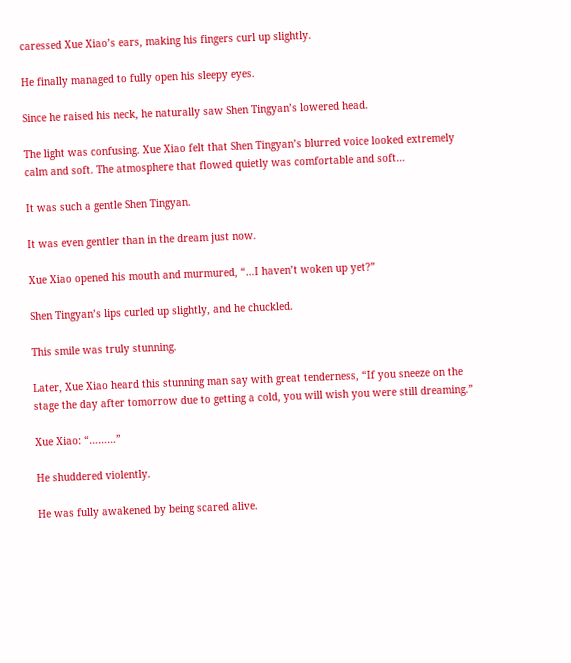caressed Xue Xiao’s ears, making his fingers curl up slightly.

He finally managed to fully open his sleepy eyes.

Since he raised his neck, he naturally saw Shen Tingyan’s lowered head.

The light was confusing. Xue Xiao felt that Shen Tingyan’s blurred voice looked extremely calm and soft. The atmosphere that flowed quietly was comfortable and soft…

It was such a gentle Shen Tingyan.

It was even gentler than in the dream just now.

Xue Xiao opened his mouth and murmured, “…I haven’t woken up yet?”

Shen Tingyan’s lips curled up slightly, and he chuckled.

This smile was truly stunning.

Later, Xue Xiao heard this stunning man say with great tenderness, “If you sneeze on the stage the day after tomorrow due to getting a cold, you will wish you were still dreaming.”

Xue Xiao: “………”

He shuddered violently.

He was fully awakened by being scared alive.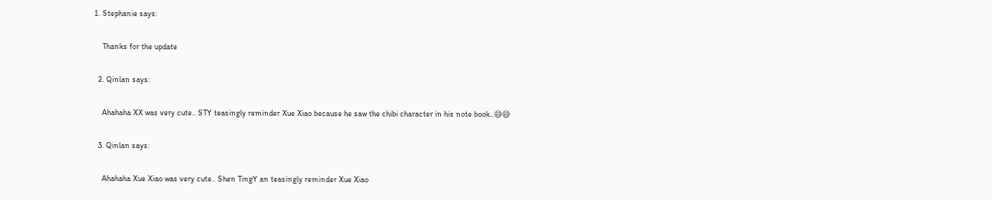1. Stephanie says:

    Thanks for the update

  2. Qinlan says:

    Ahahaha XX was very cute.. STY teasingly reminder Xue Xiao because he saw the chibi character in his note book..😅😅

  3. Qinlan says:

    Ahahaha Xue Xiao was very cute.. Shen TingY an teasingly reminder Xue Xiao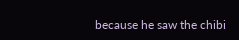because he saw the chibi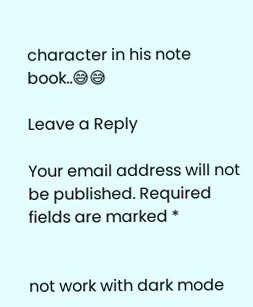character in his note book..😅😅

Leave a Reply

Your email address will not be published. Required fields are marked *


not work with dark mode